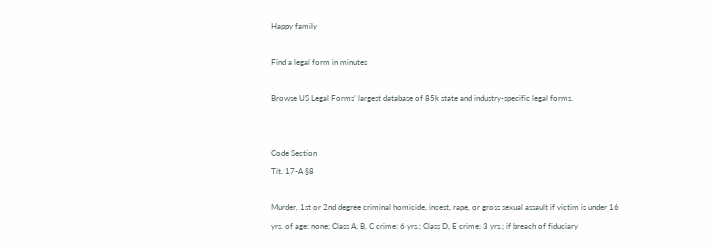Happy family

Find a legal form in minutes

Browse US Legal Forms’ largest database of 85k state and industry-specific legal forms.


Code Section
Tit. 17-A §8

Murder, 1st or 2nd degree criminal homicide, incest, rape, or gross sexual assault if victim is under 16 yrs. of age: none; Class A, B, C crime: 6 yrs.; Class D, E crime: 3 yrs.; if breach of fiduciary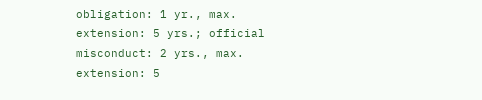obligation: 1 yr., max. extension: 5 yrs.; official misconduct: 2 yrs., max. extension: 5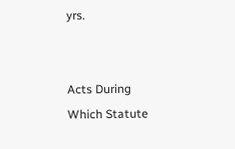yrs.


Acts During Which Statute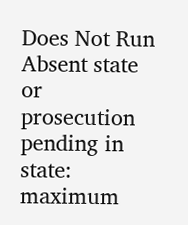Does Not Run
Absent state or prosecution pending in state: maximum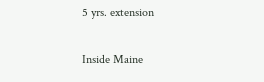5 yrs. extension

Inside Maine